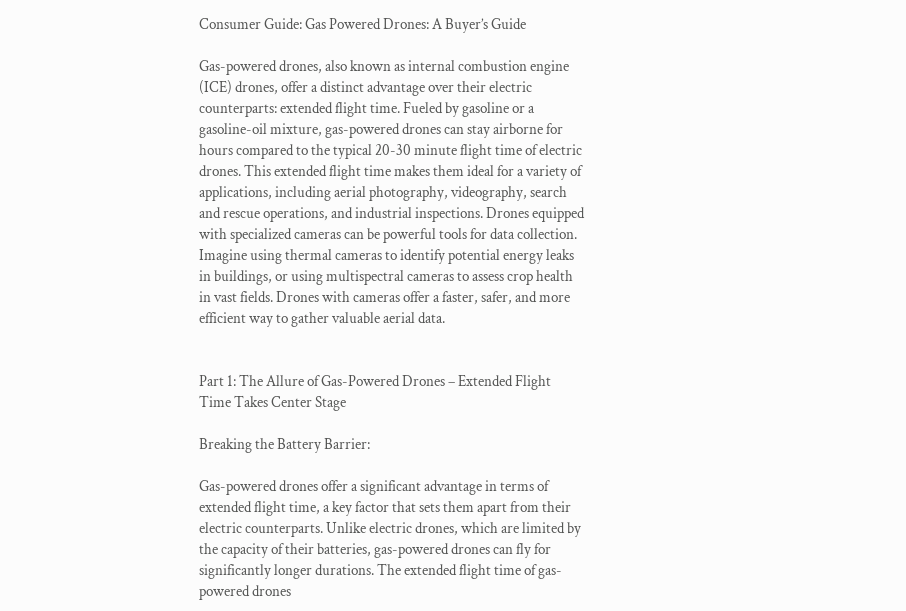Consumer Guide: Gas Powered Drones: A Buyer’s Guide

Gas-powered drones, also known as internal combustion engine (ICE) drones, offer a distinct advantage over their electric counterparts: extended flight time. Fueled by gasoline or a gasoline-oil mixture, gas-powered drones can stay airborne for hours compared to the typical 20-30 minute flight time of electric drones. This extended flight time makes them ideal for a variety of applications, including aerial photography, videography, search and rescue operations, and industrial inspections. Drones equipped with specialized cameras can be powerful tools for data collection. Imagine using thermal cameras to identify potential energy leaks in buildings, or using multispectral cameras to assess crop health in vast fields. Drones with cameras offer a faster, safer, and more efficient way to gather valuable aerial data.


Part 1: The Allure of Gas-Powered Drones – Extended Flight Time Takes Center Stage

Breaking the Battery Barrier:

Gas-powered drones offer a significant advantage in terms of extended flight time, a key factor that sets them apart from their electric counterparts. Unlike electric drones, which are limited by the capacity of their batteries, gas-powered drones can fly for significantly longer durations. The extended flight time of gas-powered drones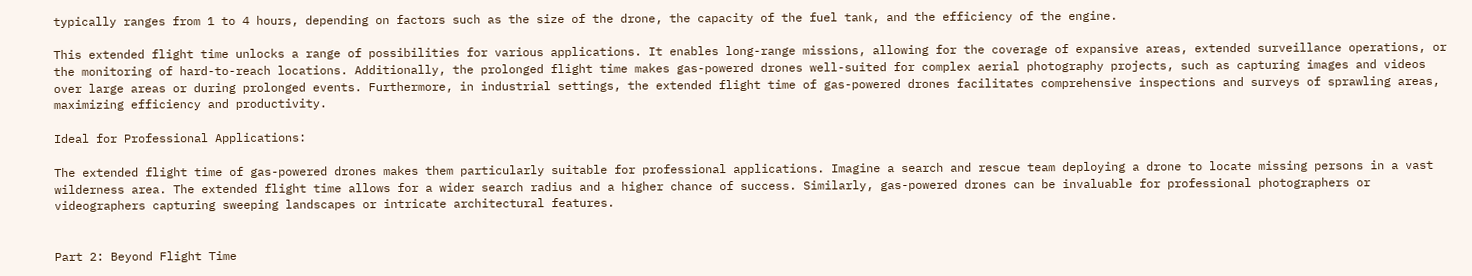typically ranges from 1 to 4 hours, depending on factors such as the size of the drone, the capacity of the fuel tank, and the efficiency of the engine.

This extended flight time unlocks a range of possibilities for various applications. It enables long-range missions, allowing for the coverage of expansive areas, extended surveillance operations, or the monitoring of hard-to-reach locations. Additionally, the prolonged flight time makes gas-powered drones well-suited for complex aerial photography projects, such as capturing images and videos over large areas or during prolonged events. Furthermore, in industrial settings, the extended flight time of gas-powered drones facilitates comprehensive inspections and surveys of sprawling areas, maximizing efficiency and productivity.

Ideal for Professional Applications:

The extended flight time of gas-powered drones makes them particularly suitable for professional applications. Imagine a search and rescue team deploying a drone to locate missing persons in a vast wilderness area. The extended flight time allows for a wider search radius and a higher chance of success. Similarly, gas-powered drones can be invaluable for professional photographers or videographers capturing sweeping landscapes or intricate architectural features.


Part 2: Beyond Flight Time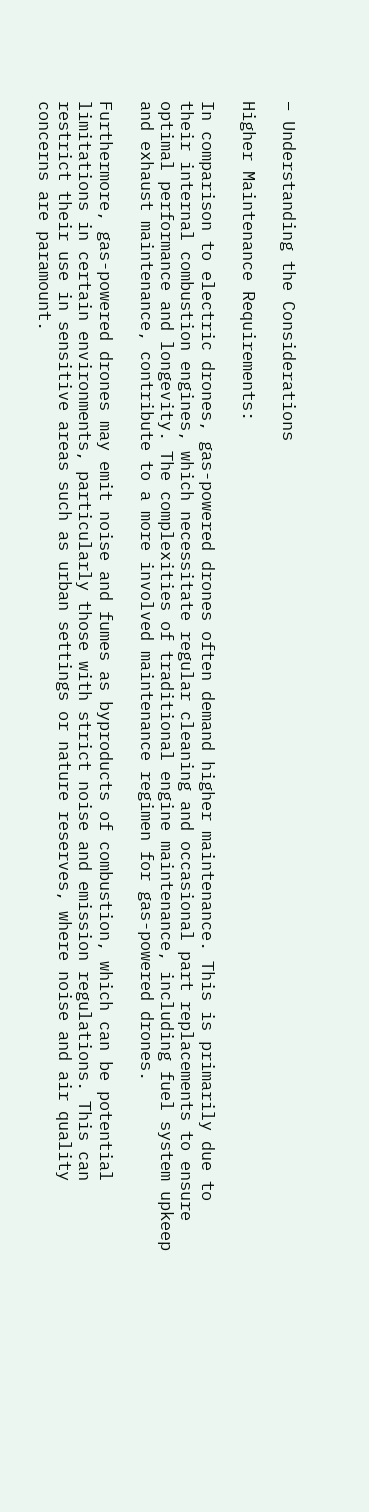– Understanding the Considerations

Higher Maintenance Requirements:

In comparison to electric drones, gas-powered drones often demand higher maintenance. This is primarily due to their internal combustion engines, which necessitate regular cleaning and occasional part replacements to ensure optimal performance and longevity. The complexities of traditional engine maintenance, including fuel system upkeep and exhaust maintenance, contribute to a more involved maintenance regimen for gas-powered drones.

Furthermore, gas-powered drones may emit noise and fumes as byproducts of combustion, which can be potential limitations in certain environments, particularly those with strict noise and emission regulations. This can restrict their use in sensitive areas such as urban settings or nature reserves, where noise and air quality concerns are paramount.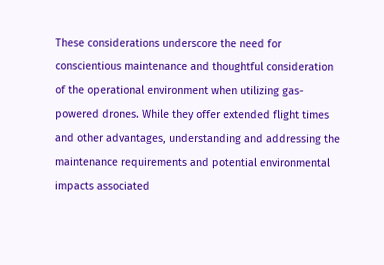These considerations underscore the need for conscientious maintenance and thoughtful consideration of the operational environment when utilizing gas-powered drones. While they offer extended flight times and other advantages, understanding and addressing the maintenance requirements and potential environmental impacts associated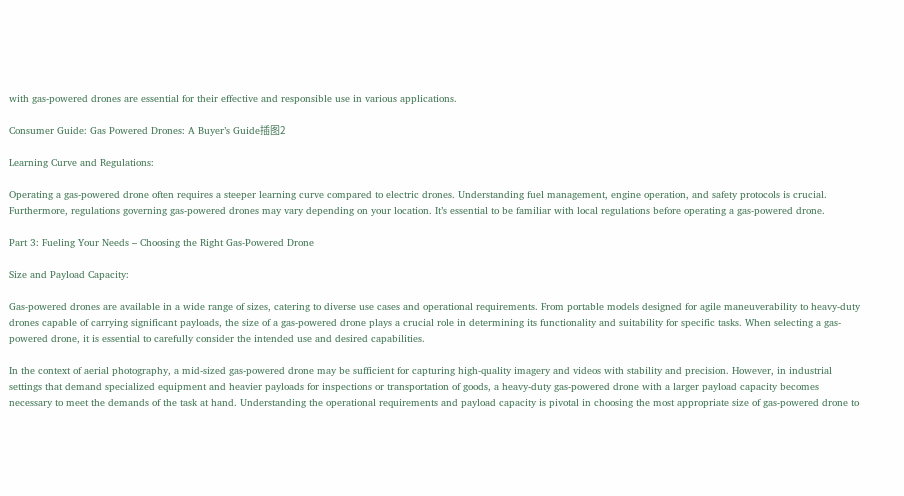with gas-powered drones are essential for their effective and responsible use in various applications.

Consumer Guide: Gas Powered Drones: A Buyer’s Guide插图2

Learning Curve and Regulations:

Operating a gas-powered drone often requires a steeper learning curve compared to electric drones. Understanding fuel management, engine operation, and safety protocols is crucial. Furthermore, regulations governing gas-powered drones may vary depending on your location. It’s essential to be familiar with local regulations before operating a gas-powered drone.

Part 3: Fueling Your Needs – Choosing the Right Gas-Powered Drone

Size and Payload Capacity:

Gas-powered drones are available in a wide range of sizes, catering to diverse use cases and operational requirements. From portable models designed for agile maneuverability to heavy-duty drones capable of carrying significant payloads, the size of a gas-powered drone plays a crucial role in determining its functionality and suitability for specific tasks. When selecting a gas-powered drone, it is essential to carefully consider the intended use and desired capabilities.

In the context of aerial photography, a mid-sized gas-powered drone may be sufficient for capturing high-quality imagery and videos with stability and precision. However, in industrial settings that demand specialized equipment and heavier payloads for inspections or transportation of goods, a heavy-duty gas-powered drone with a larger payload capacity becomes necessary to meet the demands of the task at hand. Understanding the operational requirements and payload capacity is pivotal in choosing the most appropriate size of gas-powered drone to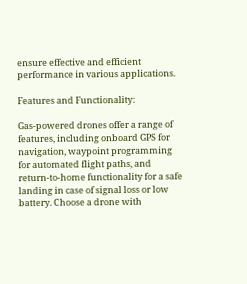ensure effective and efficient performance in various applications.

Features and Functionality:

Gas-powered drones offer a range of features, including onboard GPS for navigation, waypoint programming for automated flight paths, and return-to-home functionality for a safe landing in case of signal loss or low battery. Choose a drone with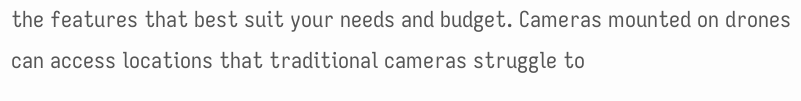the features that best suit your needs and budget. Cameras mounted on drones can access locations that traditional cameras struggle to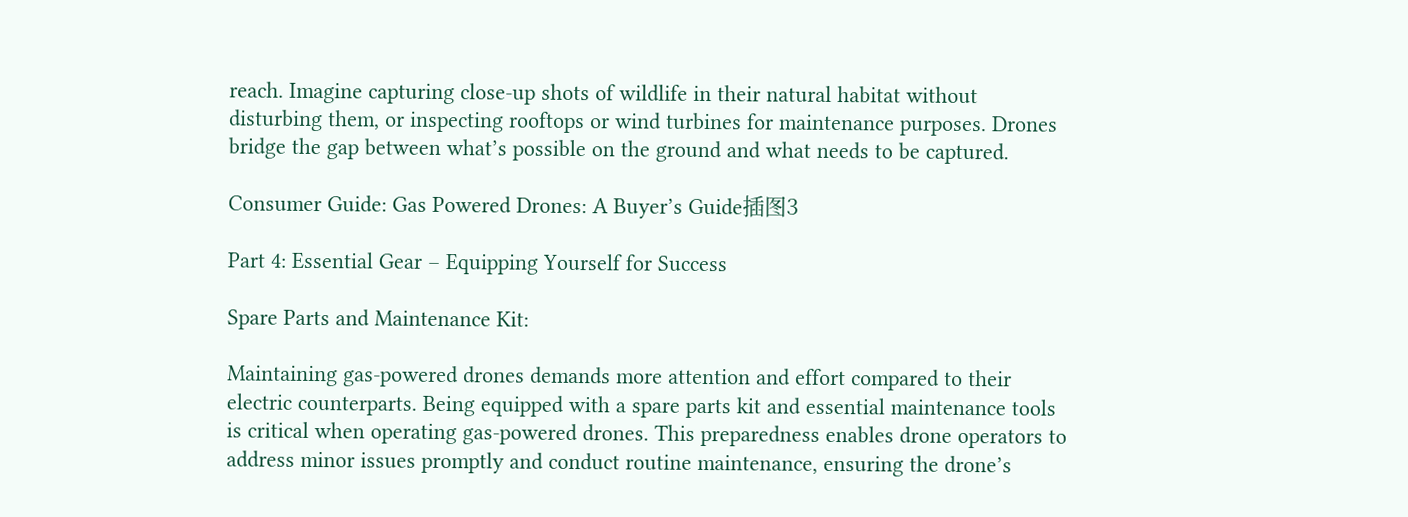reach. Imagine capturing close-up shots of wildlife in their natural habitat without disturbing them, or inspecting rooftops or wind turbines for maintenance purposes. Drones bridge the gap between what’s possible on the ground and what needs to be captured.

Consumer Guide: Gas Powered Drones: A Buyer’s Guide插图3

Part 4: Essential Gear – Equipping Yourself for Success

Spare Parts and Maintenance Kit:

Maintaining gas-powered drones demands more attention and effort compared to their electric counterparts. Being equipped with a spare parts kit and essential maintenance tools is critical when operating gas-powered drones. This preparedness enables drone operators to address minor issues promptly and conduct routine maintenance, ensuring the drone’s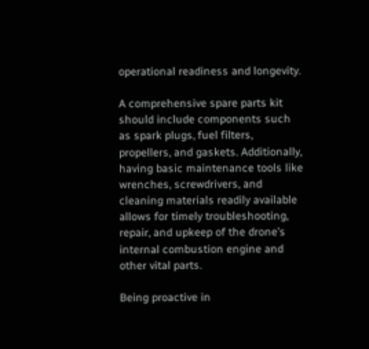operational readiness and longevity.

A comprehensive spare parts kit should include components such as spark plugs, fuel filters, propellers, and gaskets. Additionally, having basic maintenance tools like wrenches, screwdrivers, and cleaning materials readily available allows for timely troubleshooting, repair, and upkeep of the drone’s internal combustion engine and other vital parts.

Being proactive in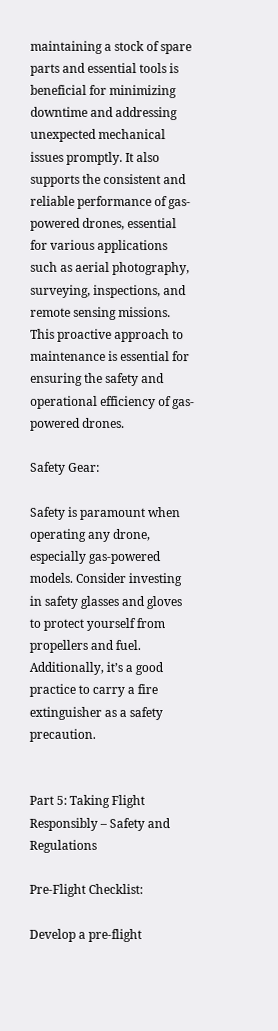maintaining a stock of spare parts and essential tools is beneficial for minimizing downtime and addressing unexpected mechanical issues promptly. It also supports the consistent and reliable performance of gas-powered drones, essential for various applications such as aerial photography, surveying, inspections, and remote sensing missions. This proactive approach to maintenance is essential for ensuring the safety and operational efficiency of gas-powered drones.

Safety Gear:

Safety is paramount when operating any drone, especially gas-powered models. Consider investing in safety glasses and gloves to protect yourself from propellers and fuel. Additionally, it’s a good practice to carry a fire extinguisher as a safety precaution.


Part 5: Taking Flight Responsibly – Safety and Regulations

Pre-Flight Checklist:

Develop a pre-flight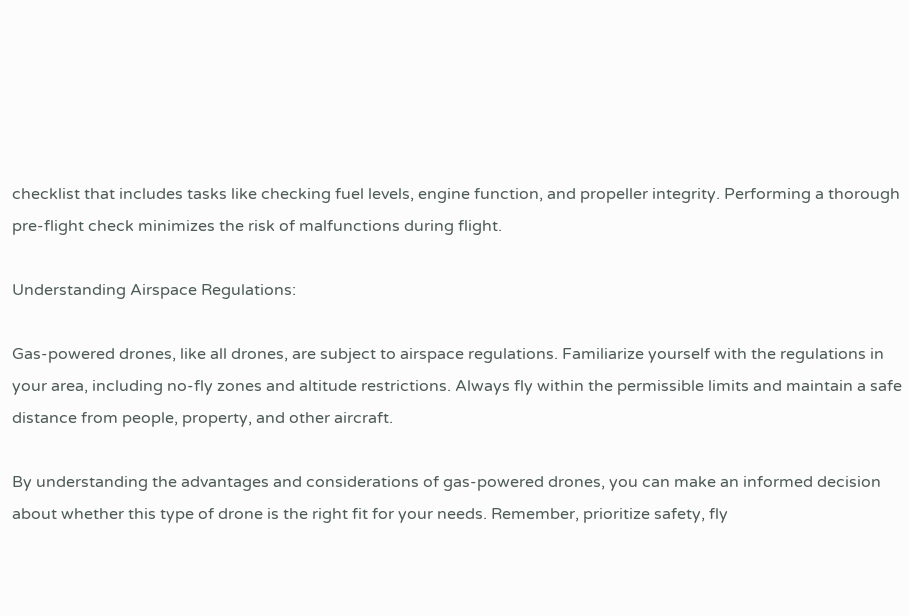checklist that includes tasks like checking fuel levels, engine function, and propeller integrity. Performing a thorough pre-flight check minimizes the risk of malfunctions during flight.

Understanding Airspace Regulations:

Gas-powered drones, like all drones, are subject to airspace regulations. Familiarize yourself with the regulations in your area, including no-fly zones and altitude restrictions. Always fly within the permissible limits and maintain a safe distance from people, property, and other aircraft.

By understanding the advantages and considerations of gas-powered drones, you can make an informed decision about whether this type of drone is the right fit for your needs. Remember, prioritize safety, fly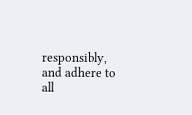responsibly, and adhere to all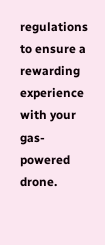regulations to ensure a rewarding experience with your gas-powered drone.